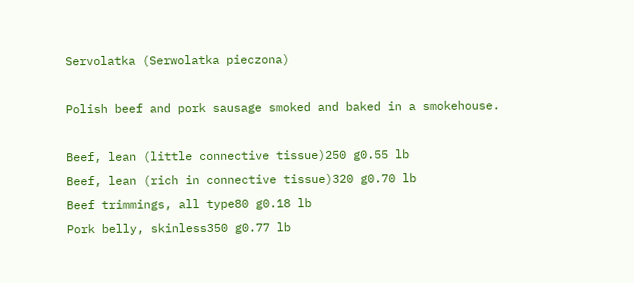Servolatka (Serwolatka pieczona)

Polish beef and pork sausage smoked and baked in a smokehouse.

Beef, lean (little connective tissue)250 g0.55 lb
Beef, lean (rich in connective tissue)320 g0.70 lb
Beef trimmings, all type80 g0.18 lb
Pork belly, skinless350 g0.77 lb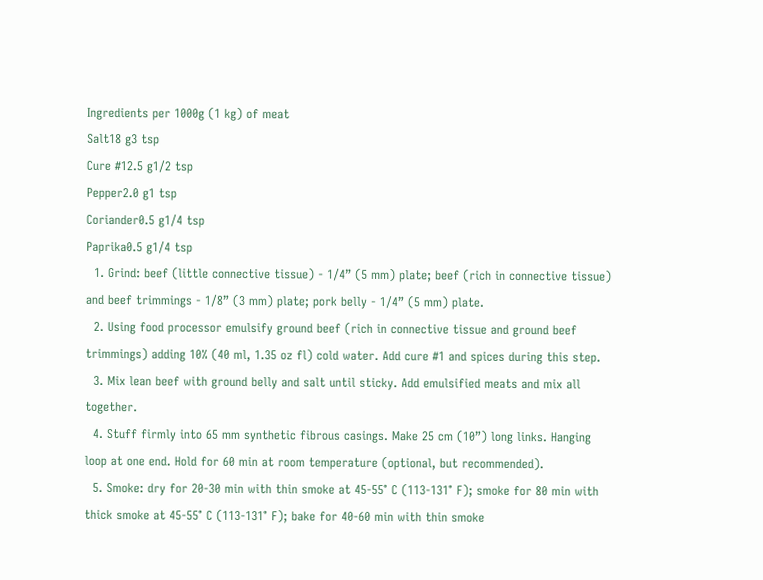Ingredients per 1000g (1 kg) of meat
Salt18 g3 tsp
Cure #12.5 g1/2 tsp
Pepper2.0 g1 tsp
Coriander0.5 g1/4 tsp
Paprika0.5 g1/4 tsp
  1. Grind: beef (little connective tissue) - 1/4” (5 mm) plate; beef (rich in connective tissue) and beef trimmings - 1/8” (3 mm) plate; pork belly - 1/4” (5 mm) plate.
  2. Using food processor emulsify ground beef (rich in connective tissue and ground beef trimmings) adding 10% (40 ml, 1.35 oz fl) cold water. Add cure #1 and spices during this step.
  3. Mix lean beef with ground belly and salt until sticky. Add emulsified meats and mix all together.
  4. Stuff firmly into 65 mm synthetic fibrous casings. Make 25 cm (10”) long links. Hanging loop at one end. Hold for 60 min at room temperature (optional, but recommended).
  5. Smoke: dry for 20-30 min with thin smoke at 45-55° C (113-131° F); smoke for 80 min with thick smoke at 45-55° C (113-131° F); bake for 40-60 min with thin smoke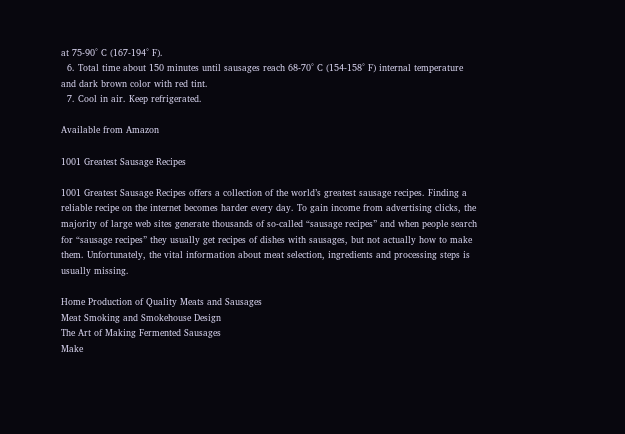at 75-90° C (167-194° F).
  6. Total time about 150 minutes until sausages reach 68-70° C (154-158° F) internal temperature and dark brown color with red tint.
  7. Cool in air. Keep refrigerated.

Available from Amazon

1001 Greatest Sausage Recipes

1001 Greatest Sausage Recipes offers a collection of the world’s greatest sausage recipes. Finding a reliable recipe on the internet becomes harder every day. To gain income from advertising clicks, the majority of large web sites generate thousands of so-called “sausage recipes” and when people search for “sausage recipes” they usually get recipes of dishes with sausages, but not actually how to make them. Unfortunately, the vital information about meat selection, ingredients and processing steps is usually missing.

Home Production of Quality Meats and Sausages
Meat Smoking and Smokehouse Design
The Art of Making Fermented Sausages
Make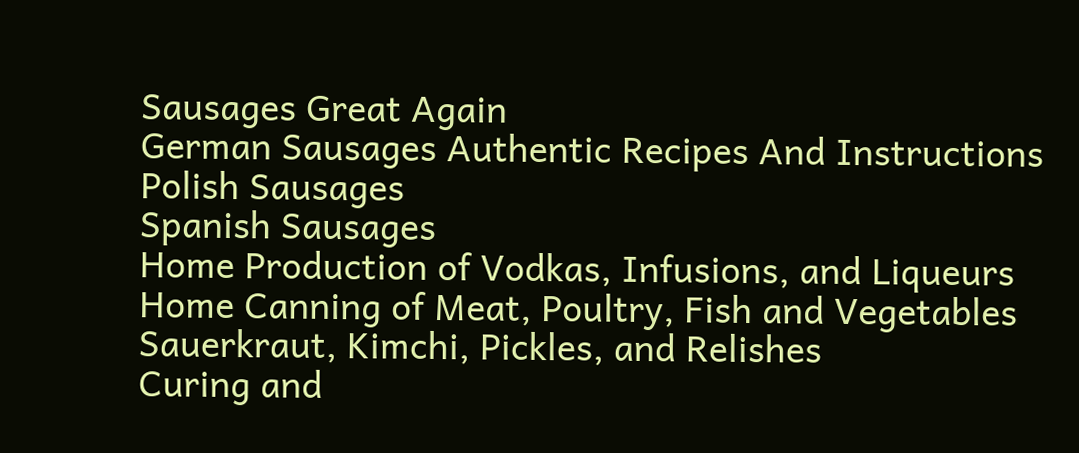Sausages Great Again
German Sausages Authentic Recipes And Instructions
Polish Sausages
Spanish Sausages
Home Production of Vodkas, Infusions, and Liqueurs
Home Canning of Meat, Poultry, Fish and Vegetables
Sauerkraut, Kimchi, Pickles, and Relishes
Curing and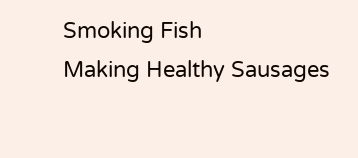Smoking Fish
Making Healthy Sausages